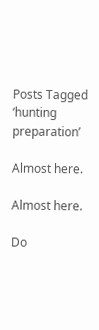Posts Tagged ‘hunting preparation’

Almost here.

Almost here.

Do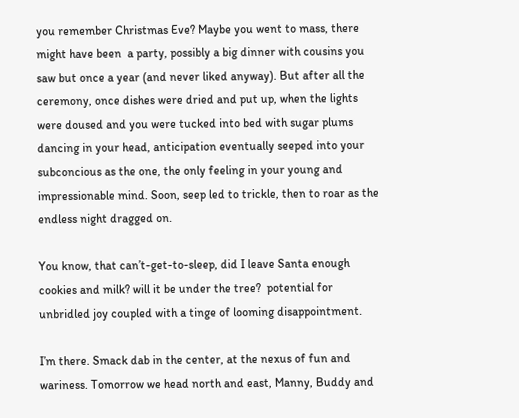you remember Christmas Eve? Maybe you went to mass, there might have been  a party, possibly a big dinner with cousins you saw but once a year (and never liked anyway). But after all the ceremony, once dishes were dried and put up, when the lights were doused and you were tucked into bed with sugar plums dancing in your head, anticipation eventually seeped into your subconcious as the one, the only feeling in your young and impressionable mind. Soon, seep led to trickle, then to roar as the endless night dragged on.

You know, that can’t-get-to-sleep, did I leave Santa enough cookies and milk? will it be under the tree?  potential for unbridled joy coupled with a tinge of looming disappointment.

I’m there. Smack dab in the center, at the nexus of fun and wariness. Tomorrow we head north and east, Manny, Buddy and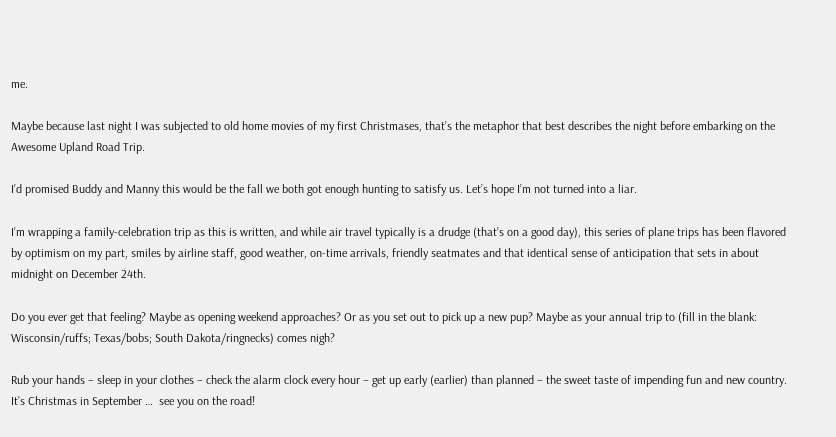me.

Maybe because last night I was subjected to old home movies of my first Christmases, that’s the metaphor that best describes the night before embarking on the Awesome Upland Road Trip.

I’d promised Buddy and Manny this would be the fall we both got enough hunting to satisfy us. Let’s hope I’m not turned into a liar.

I’m wrapping a family-celebration trip as this is written, and while air travel typically is a drudge (that’s on a good day), this series of plane trips has been flavored by optimism on my part, smiles by airline staff, good weather, on-time arrivals, friendly seatmates and that identical sense of anticipation that sets in about midnight on December 24th.

Do you ever get that feeling? Maybe as opening weekend approaches? Or as you set out to pick up a new pup? Maybe as your annual trip to (fill in the blank: Wisconsin/ruffs; Texas/bobs; South Dakota/ringnecks) comes nigh?

Rub your hands – sleep in your clothes – check the alarm clock every hour – get up early (earlier) than planned – the sweet taste of impending fun and new country. It’s Christmas in September …  see you on the road!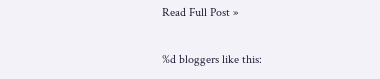Read Full Post »

%d bloggers like this: